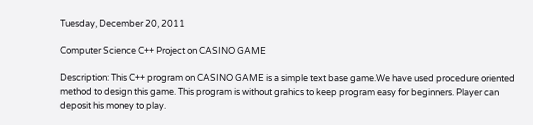Tuesday, December 20, 2011

Computer Science C++ Project on CASINO GAME

Description: This C++ program on CASINO GAME is a simple text base game.We have used procedure oriented method to design this game. This program is without grahics to keep program easy for beginners. Player can deposit his money to play.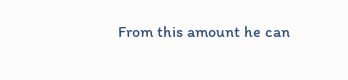From this amount he can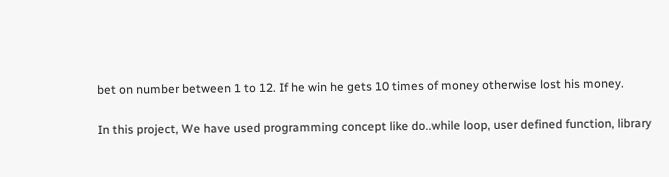bet on number between 1 to 12. If he win he gets 10 times of money otherwise lost his money.

In this project, We have used programming concept like do..while loop, user defined function, library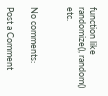function like randomize(), random() etc.


No comments:

Post a Comment